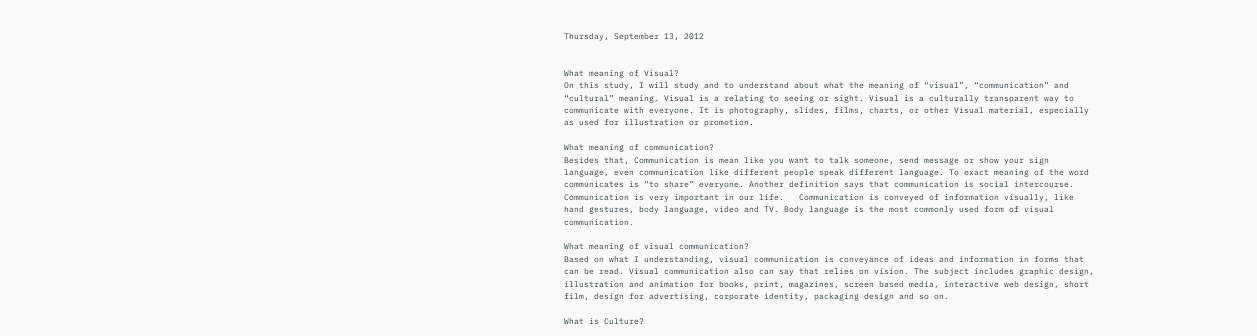Thursday, September 13, 2012


What meaning of Visual?
On this study, I will study and to understand about what the meaning of “visual”, “communication” and “cultural” meaning. Visual is a relating to seeing or sight. Visual is a culturally transparent way to communicate with everyone. It is photography, slides, films, charts, or other Visual material, especially as used for illustration or promotion.

What meaning of communication?
Besides that, Communication is mean like you want to talk someone, send message or show your sign language, even communication like different people speak different language. To exact meaning of the word communicates is “to share” everyone. Another definition says that communication is social intercourse. Communication is very important in our life.   Communication is conveyed of information visually, like hand gestures, body language, video and TV. Body language is the most commonly used form of visual communication.

What meaning of visual communication?
Based on what I understanding, visual communication is conveyance of ideas and information in forms that can be read. Visual communication also can say that relies on vision. The subject includes graphic design, illustration and animation for books, print, magazines, screen based media, interactive web design, short film, design for advertising, corporate identity, packaging design and so on.

What is Culture?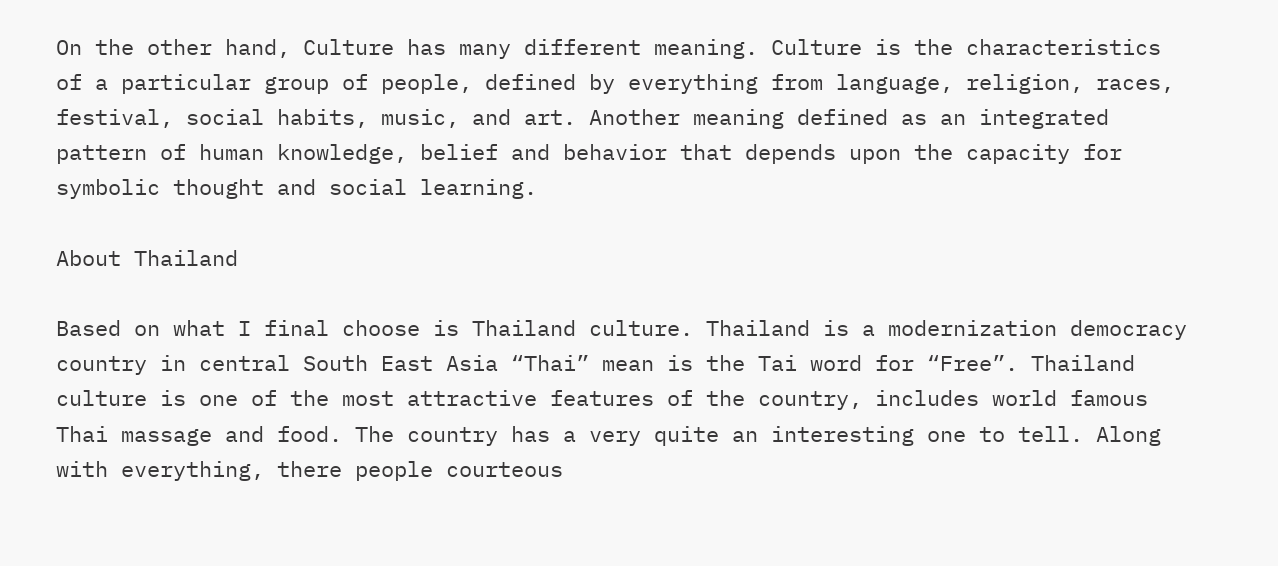On the other hand, Culture has many different meaning. Culture is the characteristics of a particular group of people, defined by everything from language, religion, races, festival, social habits, music, and art. Another meaning defined as an integrated pattern of human knowledge, belief and behavior that depends upon the capacity for symbolic thought and social learning.

About Thailand

Based on what I final choose is Thailand culture. Thailand is a modernization democracy country in central South East Asia “Thai” mean is the Tai word for “Free”. Thailand culture is one of the most attractive features of the country, includes world famous Thai massage and food. The country has a very quite an interesting one to tell. Along with everything, there people courteous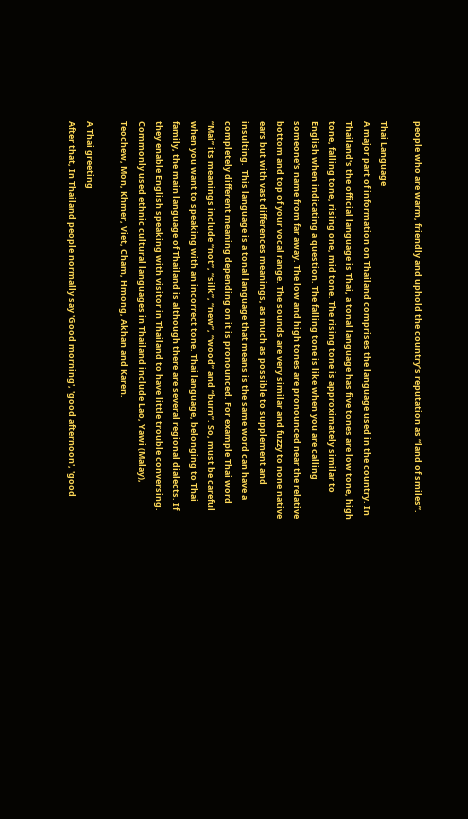people who are warm, friendly and uphold the country’s reputation as “land of smiles”.

Thai Language
A major part of information on Thailand comprises the language used in the country. In Thailand's the official language is Thai, a tonal language has five tones are low tone, high tone, falling tone, rising one, mid tone. The rising tone is approximately similar to English when indicating a question. The falling tone is like when you are calling someone's name from far away. The low and high tones are pronounced near the relative bottom and top of your vocal range. The sounds are very similar and fuzzy to none native ears but with vast differences meanings, as much as possible to supplement and insulting.  This language is a tonal language that means is the same word can have a completely different meaning depending on it is pronounced. For example Thai word “Mai” its meanings include “not”, “silk”, “new”, “wood” and “burn”. So, must be careful when you want to speaking with an incorrect tone. Thai language, belonging to Thai family, the main language of Thailand is although there are several regional dialects. If they enable English speaking with visitor in Thailand to have little trouble conversing. Commonly used ethnic cultural languages in Thailand include Lao, Yawi (Malay), Teochew, Mon, Khmer, Viet, Cham, Hmong, Akhan and Karen.

A Thai greeting
After that, In Thailand people normally say 'Good morning', 'good afternoon', 'good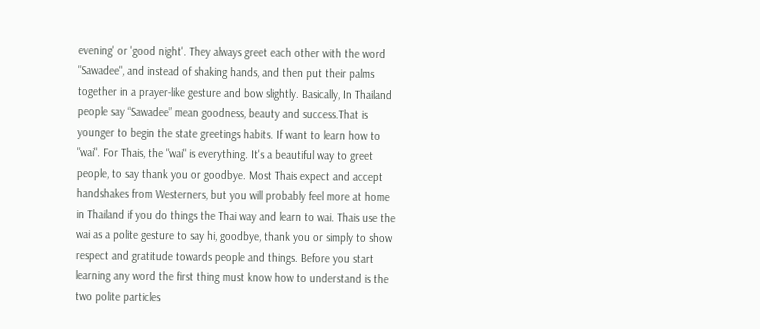evening' or 'good night'. They always greet each other with the word "Sawadee", and instead of shaking hands, and then put their palms together in a prayer-like gesture and bow slightly. Basically, In Thailand people say “Sawadee” mean goodness, beauty and success.That is younger to begin the state greetings habits. If want to learn how to "wai". For Thais, the "wai" is everything. It's a beautiful way to greet people, to say thank you or goodbye. Most Thais expect and accept handshakes from Westerners, but you will probably feel more at home in Thailand if you do things the Thai way and learn to wai. Thais use the wai as a polite gesture to say hi, goodbye, thank you or simply to show respect and gratitude towards people and things. Before you start learning any word the first thing must know how to understand is the two polite particles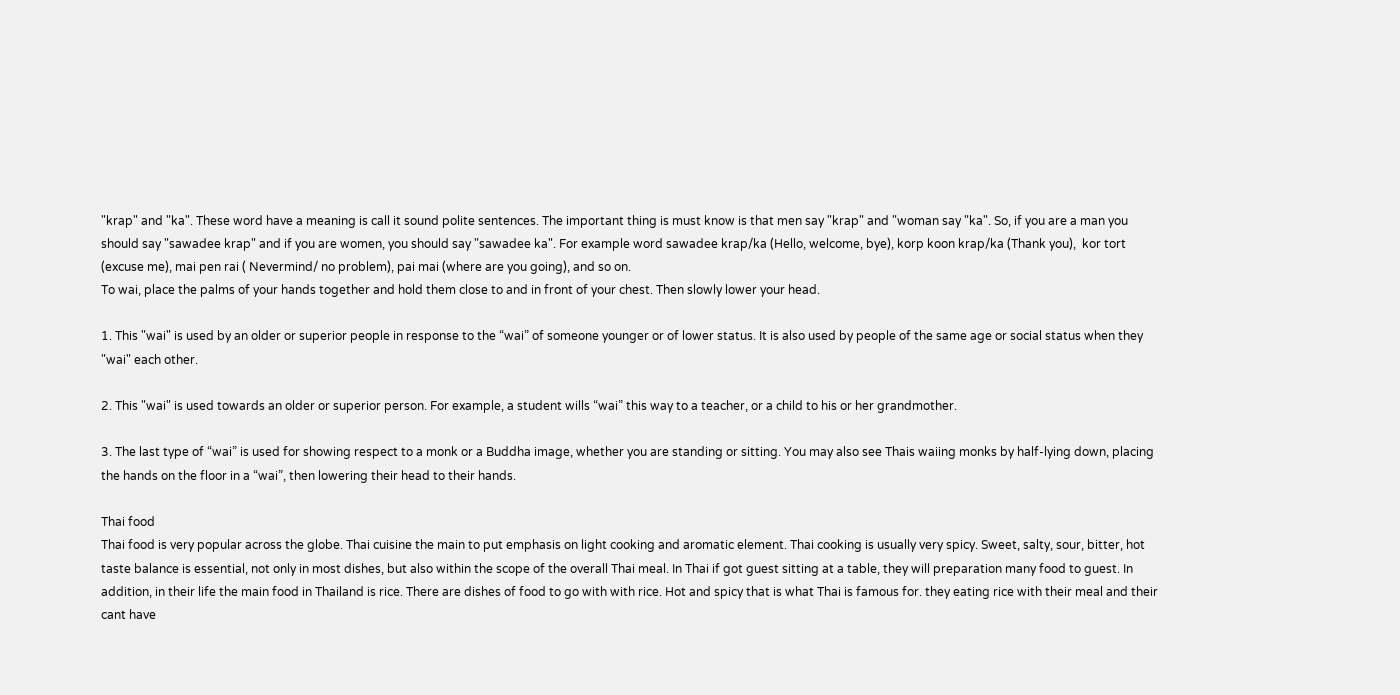"krap" and "ka". These word have a meaning is call it sound polite sentences. The important thing is must know is that men say "krap" and "woman say "ka". So, if you are a man you should say "sawadee krap" and if you are women, you should say "sawadee ka". For example word sawadee krap/ka (Hello, welcome, bye), korp koon krap/ka (Thank you),  kor tort (excuse me), mai pen rai ( Nevermind/ no problem), pai mai (where are you going), and so on.
To wai, place the palms of your hands together and hold them close to and in front of your chest. Then slowly lower your head.

1. This "wai" is used by an older or superior people in response to the “wai” of someone younger or of lower status. It is also used by people of the same age or social status when they "wai" each other.

2. This "wai" is used towards an older or superior person. For example, a student wills “wai” this way to a teacher, or a child to his or her grandmother.

3. The last type of “wai” is used for showing respect to a monk or a Buddha image, whether you are standing or sitting. You may also see Thais waiing monks by half-lying down, placing the hands on the floor in a “wai”, then lowering their head to their hands.

Thai food
Thai food is very popular across the globe. Thai cuisine the main to put emphasis on light cooking and aromatic element. Thai cooking is usually very spicy. Sweet, salty, sour, bitter, hot taste balance is essential, not only in most dishes, but also within the scope of the overall Thai meal. In Thai if got guest sitting at a table, they will preparation many food to guest. In addition, in their life the main food in Thailand is rice. There are dishes of food to go with with rice. Hot and spicy that is what Thai is famous for. they eating rice with their meal and their cant have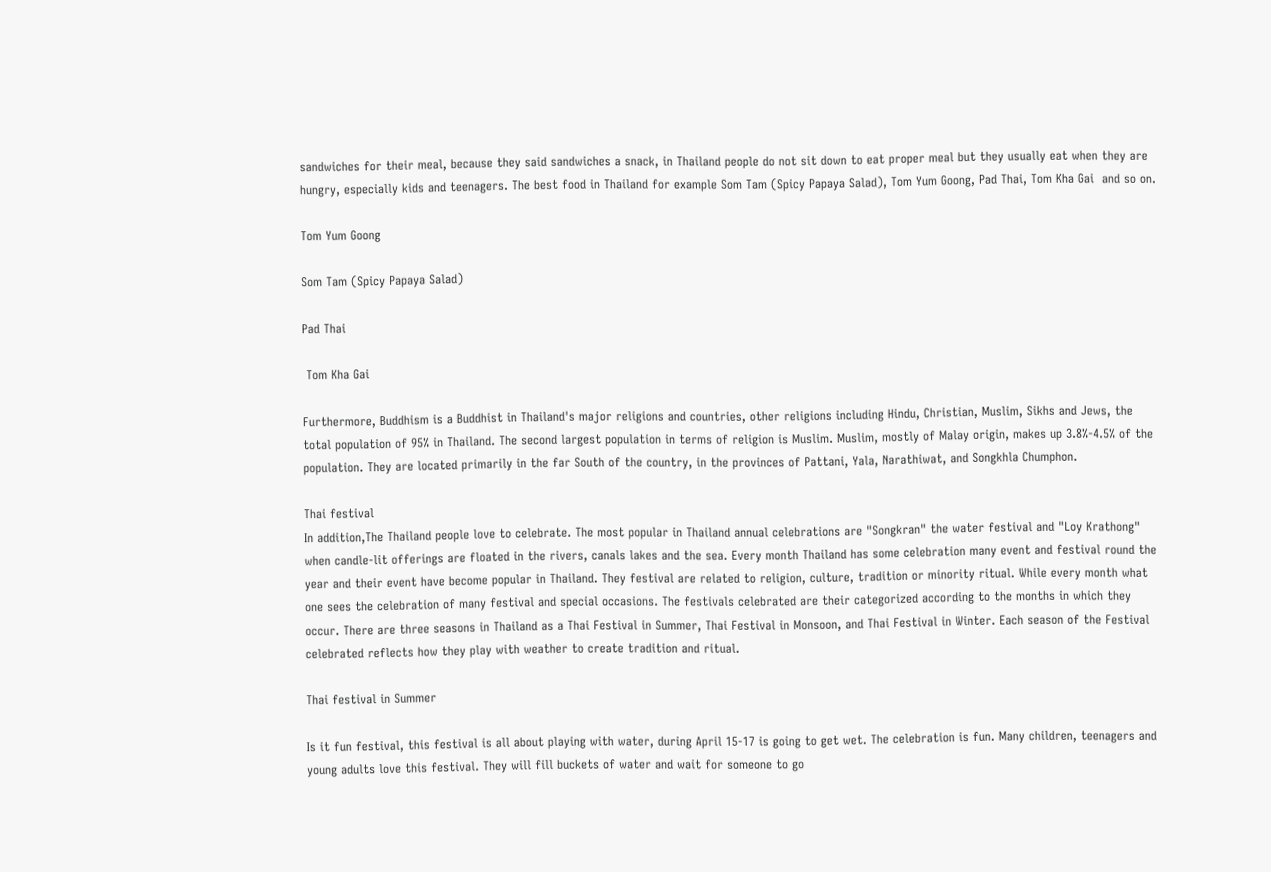sandwiches for their meal, because they said sandwiches a snack, in Thailand people do not sit down to eat proper meal but they usually eat when they are hungry, especially kids and teenagers. The best food in Thailand for example Som Tam (Spicy Papaya Salad), Tom Yum Goong, Pad Thai, Tom Kha Gai  and so on.

Tom Yum Goong

Som Tam (Spicy Papaya Salad)

Pad Thai

 Tom Kha Gai

Furthermore, Buddhism is a Buddhist in Thailand's major religions and countries, other religions including Hindu, Christian, Muslim, Sikhs and Jews, the total population of 95% in Thailand. The second largest population in terms of religion is Muslim. Muslim, mostly of Malay origin, makes up 3.8%-4.5% of the population. They are located primarily in the far South of the country, in the provinces of Pattani, Yala, Narathiwat, and Songkhla Chumphon.

Thai festival
In addition,The Thailand people love to celebrate. The most popular in Thailand annual celebrations are "Songkran" the water festival and "Loy Krathong" when candle-lit offerings are floated in the rivers, canals lakes and the sea. Every month Thailand has some celebration many event and festival round the year and their event have become popular in Thailand. They festival are related to religion, culture, tradition or minority ritual. While every month what one sees the celebration of many festival and special occasions. The festivals celebrated are their categorized according to the months in which they occur. There are three seasons in Thailand as a Thai Festival in Summer, Thai Festival in Monsoon, and Thai Festival in Winter. Each season of the Festival celebrated reflects how they play with weather to create tradition and ritual.

Thai festival in Summer

Is it fun festival, this festival is all about playing with water, during April 15-17 is going to get wet. The celebration is fun. Many children, teenagers and young adults love this festival. They will fill buckets of water and wait for someone to go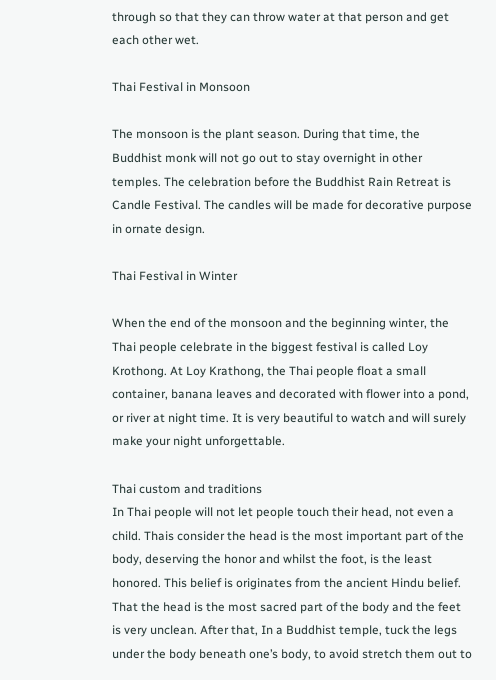through so that they can throw water at that person and get each other wet.

Thai Festival in Monsoon

The monsoon is the plant season. During that time, the Buddhist monk will not go out to stay overnight in other temples. The celebration before the Buddhist Rain Retreat is Candle Festival. The candles will be made for decorative purpose in ornate design.

Thai Festival in Winter

When the end of the monsoon and the beginning winter, the Thai people celebrate in the biggest festival is called Loy Krothong. At Loy Krathong, the Thai people float a small container, banana leaves and decorated with flower into a pond, or river at night time. It is very beautiful to watch and will surely make your night unforgettable.

Thai custom and traditions
In Thai people will not let people touch their head, not even a child. Thais consider the head is the most important part of the body, deserving the honor and whilst the foot, is the least honored. This belief is originates from the ancient Hindu belief. That the head is the most sacred part of the body and the feet is very unclean. After that, In a Buddhist temple, tuck the legs under the body beneath one’s body, to avoid stretch them out to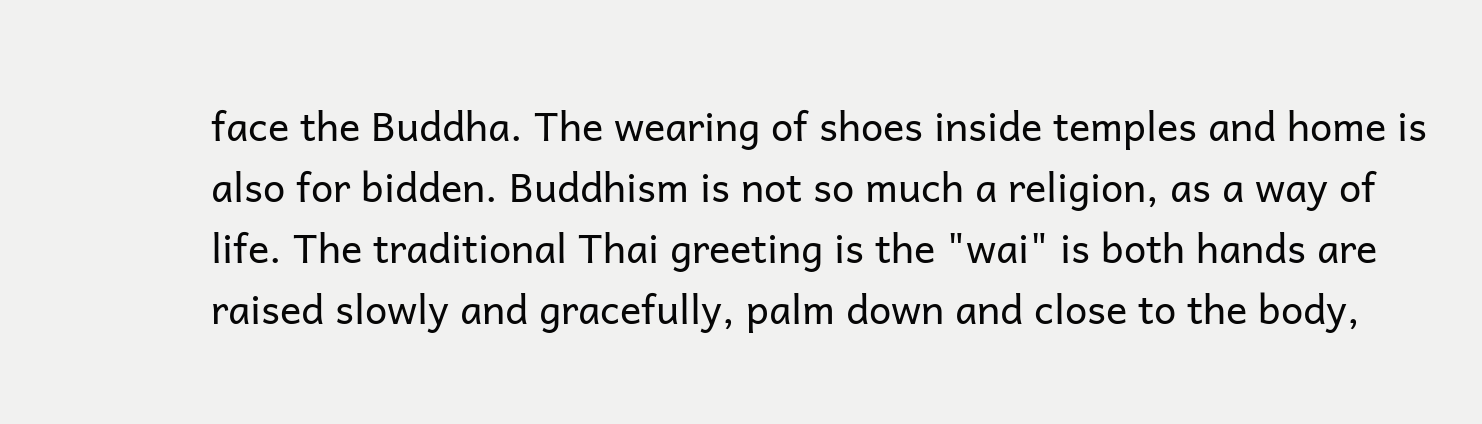face the Buddha. The wearing of shoes inside temples and home is also for bidden. Buddhism is not so much a religion, as a way of life. The traditional Thai greeting is the "wai" is both hands are raised slowly and gracefully, palm down and close to the body,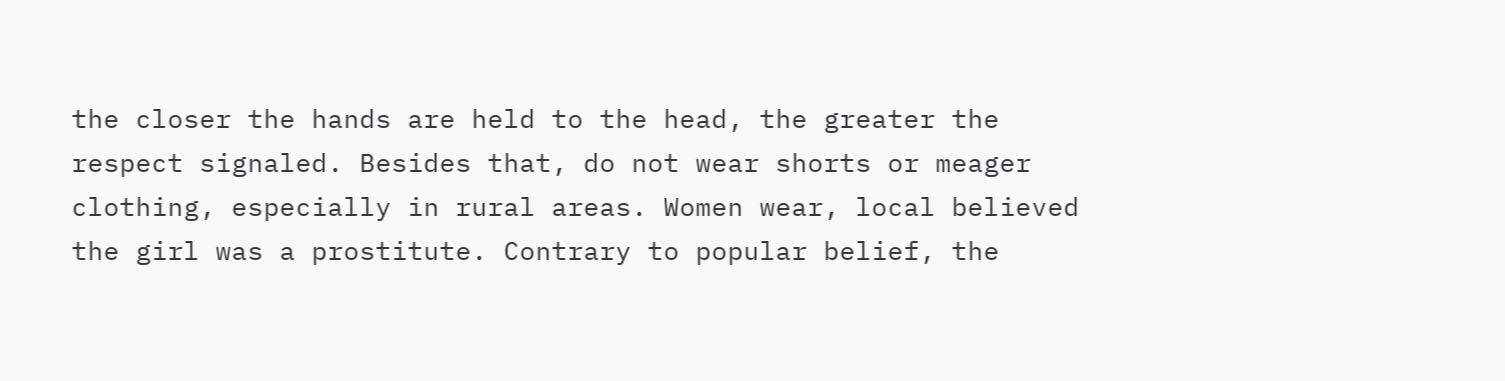the closer the hands are held to the head, the greater the respect signaled. Besides that, do not wear shorts or meager clothing, especially in rural areas. Women wear, local believed the girl was a prostitute. Contrary to popular belief, the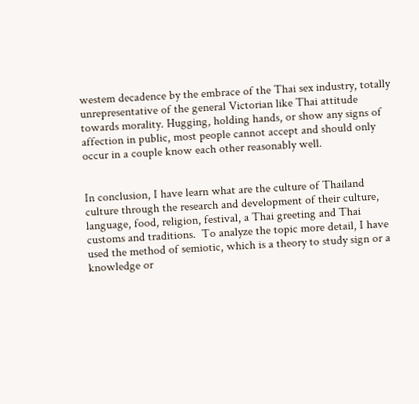westem decadence by the embrace of the Thai sex industry, totally unrepresentative of the general Victorian like Thai attitude towards morality. Hugging, holding hands, or show any signs of affection in public, most people cannot accept and should only occur in a couple know each other reasonably well.


In conclusion, I have learn what are the culture of Thailand culture through the research and development of their culture, language, food, religion, festival, a Thai greeting and Thai customs and traditions.  To analyze the topic more detail, I have used the method of semiotic, which is a theory to study sign or a knowledge or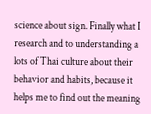science about sign. Finally what I research and to understanding a lots of Thai culture about their behavior and habits, because it helps me to find out the meaning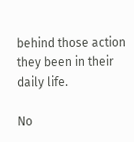behind those action they been in their daily life.

No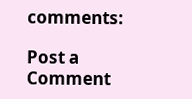comments:

Post a Comment